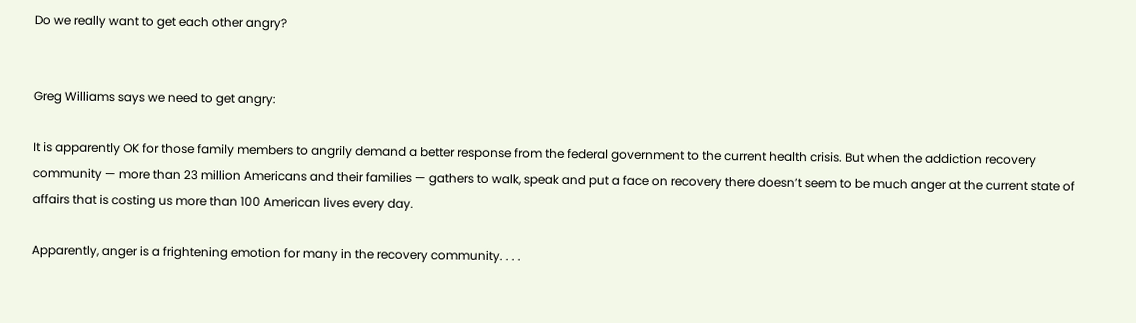Do we really want to get each other angry?


Greg Williams says we need to get angry:

It is apparently OK for those family members to angrily demand a better response from the federal government to the current health crisis. But when the addiction recovery community — more than 23 million Americans and their families — gathers to walk, speak and put a face on recovery there doesn’t seem to be much anger at the current state of affairs that is costing us more than 100 American lives every day.

Apparently, anger is a frightening emotion for many in the recovery community. . . .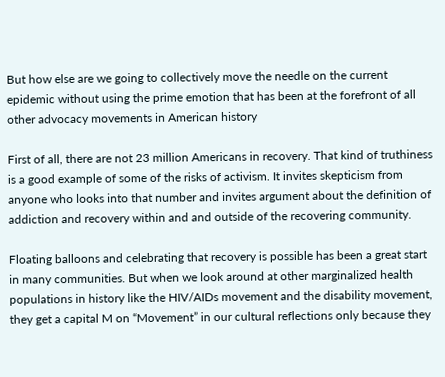But how else are we going to collectively move the needle on the current epidemic without using the prime emotion that has been at the forefront of all other advocacy movements in American history

First of all, there are not 23 million Americans in recovery. That kind of truthiness is a good example of some of the risks of activism. It invites skepticism from anyone who looks into that number and invites argument about the definition of addiction and recovery within and and outside of the recovering community.

Floating balloons and celebrating that recovery is possible has been a great start in many communities. But when we look around at other marginalized health populations in history like the HIV/AIDs movement and the disability movement, they get a capital M on “Movement” in our cultural reflections only because they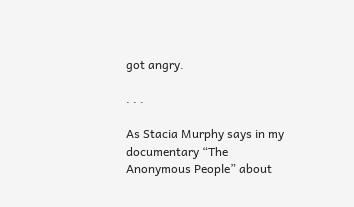got angry.

. . .

As Stacia Murphy says in my documentary “The Anonymous People” about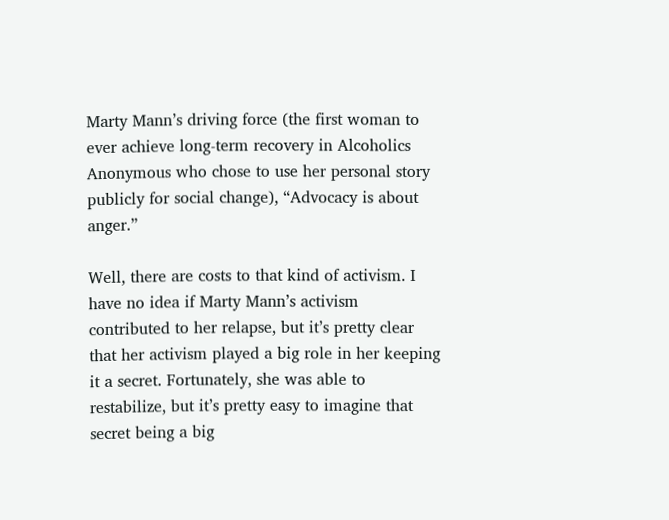Marty Mann’s driving force (the first woman to ever achieve long-term recovery in Alcoholics Anonymous who chose to use her personal story publicly for social change), “Advocacy is about anger.”

Well, there are costs to that kind of activism. I have no idea if Marty Mann’s activism contributed to her relapse, but it’s pretty clear that her activism played a big role in her keeping it a secret. Fortunately, she was able to restabilize, but it’s pretty easy to imagine that secret being a big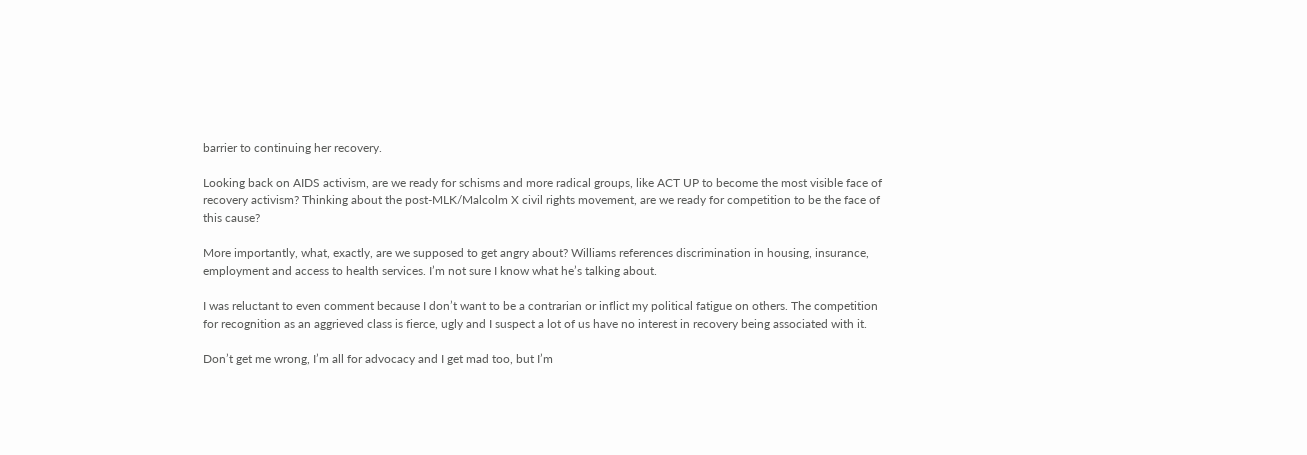barrier to continuing her recovery.

Looking back on AIDS activism, are we ready for schisms and more radical groups, like ACT UP to become the most visible face of recovery activism? Thinking about the post-MLK/Malcolm X civil rights movement, are we ready for competition to be the face of this cause?

More importantly, what, exactly, are we supposed to get angry about? Williams references discrimination in housing, insurance, employment and access to health services. I’m not sure I know what he’s talking about.

I was reluctant to even comment because I don’t want to be a contrarian or inflict my political fatigue on others. The competition for recognition as an aggrieved class is fierce, ugly and I suspect a lot of us have no interest in recovery being associated with it.

Don’t get me wrong, I’m all for advocacy and I get mad too, but I’m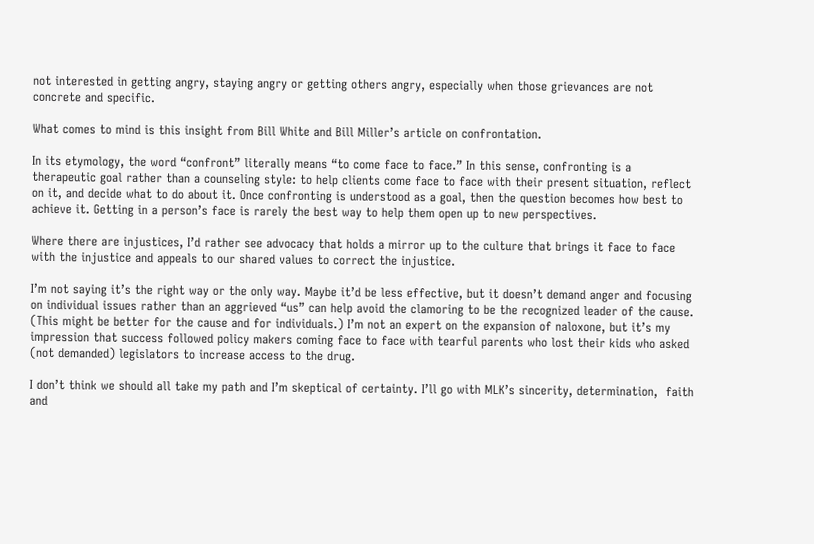not interested in getting angry, staying angry or getting others angry, especially when those grievances are not concrete and specific.

What comes to mind is this insight from Bill White and Bill Miller’s article on confrontation.

In its etymology, the word “confront” literally means “to come face to face.” In this sense, confronting is a therapeutic goal rather than a counseling style: to help clients come face to face with their present situation, reflect on it, and decide what to do about it. Once confronting is understood as a goal, then the question becomes how best to achieve it. Getting in a person’s face is rarely the best way to help them open up to new perspectives.

Where there are injustices, I’d rather see advocacy that holds a mirror up to the culture that brings it face to face with the injustice and appeals to our shared values to correct the injustice.

I’m not saying it’s the right way or the only way. Maybe it’d be less effective, but it doesn’t demand anger and focusing on individual issues rather than an aggrieved “us” can help avoid the clamoring to be the recognized leader of the cause. (This might be better for the cause and for individuals.) I’m not an expert on the expansion of naloxone, but it’s my impression that success followed policy makers coming face to face with tearful parents who lost their kids who asked (not demanded) legislators to increase access to the drug.

I don’t think we should all take my path and I’m skeptical of certainty. I’ll go with MLK’s sincerity, determination,  faith and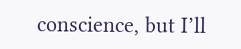conscience, but I’ll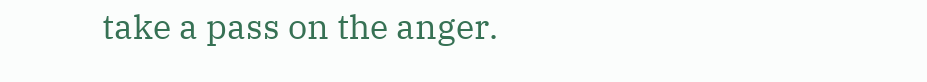take a pass on the anger.